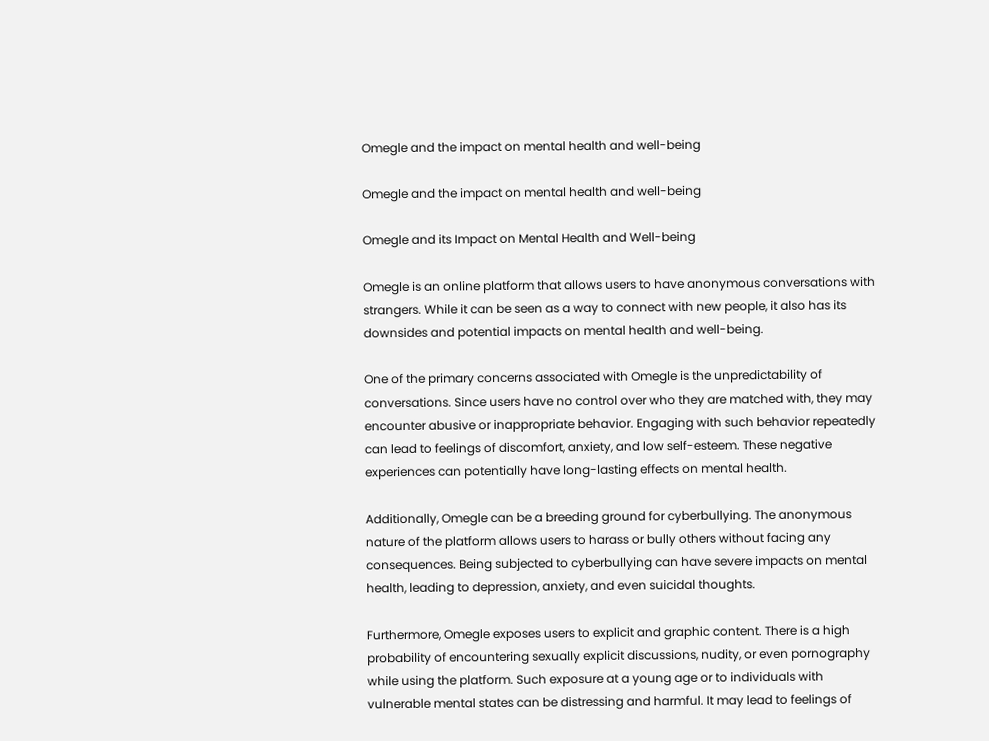Omegle and the impact on mental health and well-being

Omegle and the impact on mental health and well-being

Omegle and its Impact on Mental Health and Well-being

Omegle is an online platform that allows users to have anonymous conversations with strangers. While it can be seen as a way to connect with new people, it also has its downsides and potential impacts on mental health and well-being.

One of the primary concerns associated with Omegle is the unpredictability of conversations. Since users have no control over who they are matched with, they may encounter abusive or inappropriate behavior. Engaging with such behavior repeatedly can lead to feelings of discomfort, anxiety, and low self-esteem. These negative experiences can potentially have long-lasting effects on mental health.

Additionally, Omegle can be a breeding ground for cyberbullying. The anonymous nature of the platform allows users to harass or bully others without facing any consequences. Being subjected to cyberbullying can have severe impacts on mental health, leading to depression, anxiety, and even suicidal thoughts.

Furthermore, Omegle exposes users to explicit and graphic content. There is a high probability of encountering sexually explicit discussions, nudity, or even pornography while using the platform. Such exposure at a young age or to individuals with vulnerable mental states can be distressing and harmful. It may lead to feelings of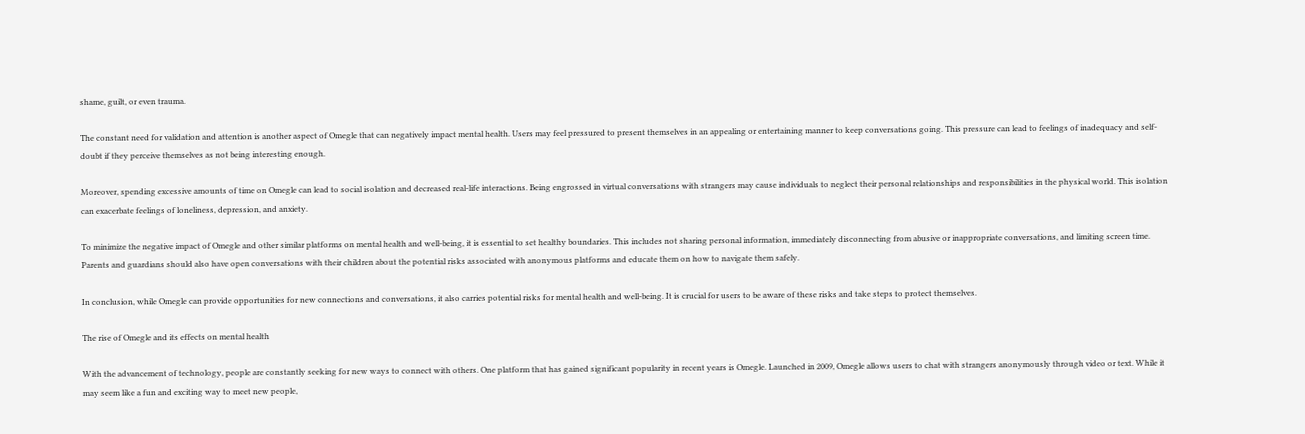shame, guilt, or even trauma.

The constant need for validation and attention is another aspect of Omegle that can negatively impact mental health. Users may feel pressured to present themselves in an appealing or entertaining manner to keep conversations going. This pressure can lead to feelings of inadequacy and self-doubt if they perceive themselves as not being interesting enough.

Moreover, spending excessive amounts of time on Omegle can lead to social isolation and decreased real-life interactions. Being engrossed in virtual conversations with strangers may cause individuals to neglect their personal relationships and responsibilities in the physical world. This isolation can exacerbate feelings of loneliness, depression, and anxiety.

To minimize the negative impact of Omegle and other similar platforms on mental health and well-being, it is essential to set healthy boundaries. This includes not sharing personal information, immediately disconnecting from abusive or inappropriate conversations, and limiting screen time. Parents and guardians should also have open conversations with their children about the potential risks associated with anonymous platforms and educate them on how to navigate them safely.

In conclusion, while Omegle can provide opportunities for new connections and conversations, it also carries potential risks for mental health and well-being. It is crucial for users to be aware of these risks and take steps to protect themselves.

The rise of Omegle and its effects on mental health

With the advancement of technology, people are constantly seeking for new ways to connect with others. One platform that has gained significant popularity in recent years is Omegle. Launched in 2009, Omegle allows users to chat with strangers anonymously through video or text. While it may seem like a fun and exciting way to meet new people,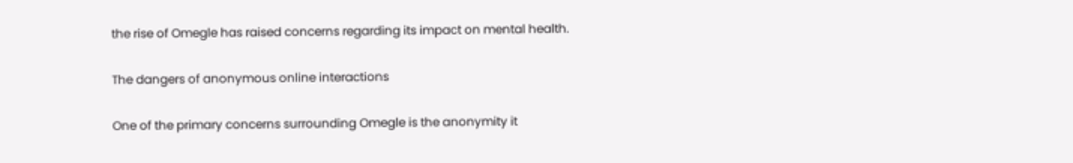the rise of Omegle has raised concerns regarding its impact on mental health.

The dangers of anonymous online interactions

One of the primary concerns surrounding Omegle is the anonymity it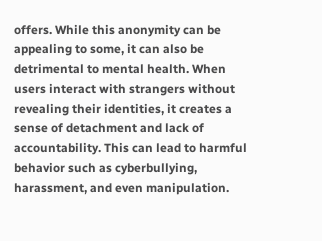offers. While this anonymity can be appealing to some, it can also be detrimental to mental health. When users interact with strangers without revealing their identities, it creates a sense of detachment and lack of accountability. This can lead to harmful behavior such as cyberbullying, harassment, and even manipulation.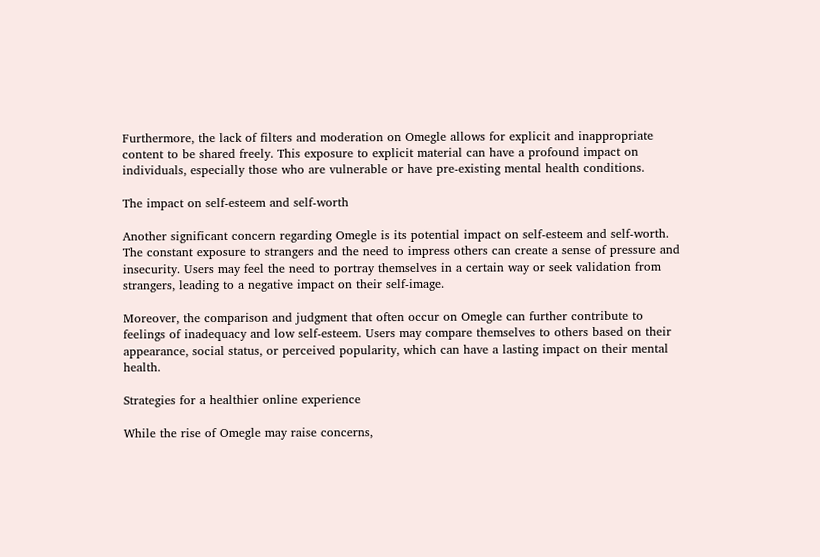Furthermore, the lack of filters and moderation on Omegle allows for explicit and inappropriate content to be shared freely. This exposure to explicit material can have a profound impact on individuals, especially those who are vulnerable or have pre-existing mental health conditions.

The impact on self-esteem and self-worth

Another significant concern regarding Omegle is its potential impact on self-esteem and self-worth. The constant exposure to strangers and the need to impress others can create a sense of pressure and insecurity. Users may feel the need to portray themselves in a certain way or seek validation from strangers, leading to a negative impact on their self-image.

Moreover, the comparison and judgment that often occur on Omegle can further contribute to feelings of inadequacy and low self-esteem. Users may compare themselves to others based on their appearance, social status, or perceived popularity, which can have a lasting impact on their mental health.

Strategies for a healthier online experience

While the rise of Omegle may raise concerns,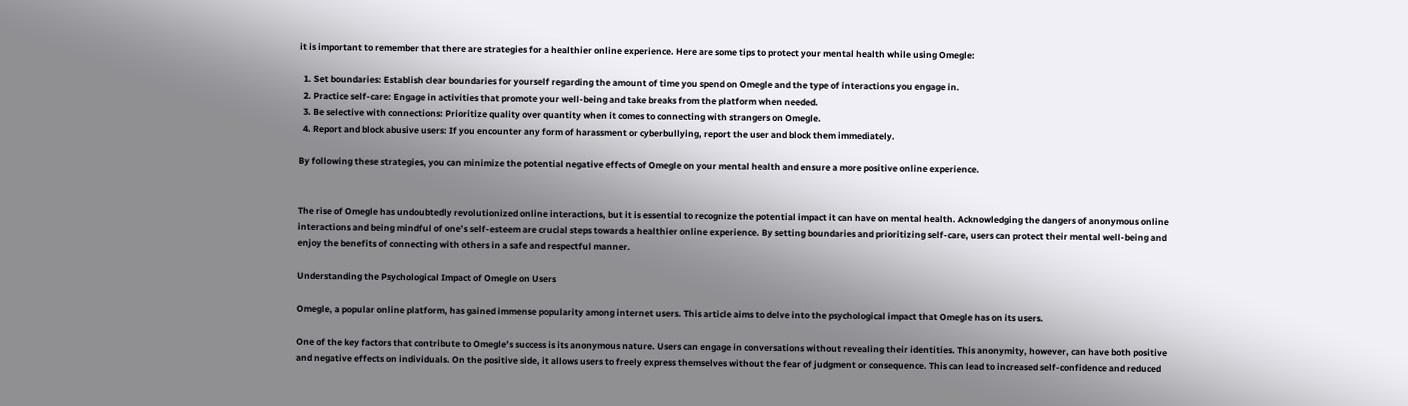it is important to remember that there are strategies for a healthier online experience. Here are some tips to protect your mental health while using Omegle:

  1. Set boundaries: Establish clear boundaries for yourself regarding the amount of time you spend on Omegle and the type of interactions you engage in.
  2. Practice self-care: Engage in activities that promote your well-being and take breaks from the platform when needed.
  3. Be selective with connections: Prioritize quality over quantity when it comes to connecting with strangers on Omegle.
  4. Report and block abusive users: If you encounter any form of harassment or cyberbullying, report the user and block them immediately.

By following these strategies, you can minimize the potential negative effects of Omegle on your mental health and ensure a more positive online experience.


The rise of Omegle has undoubtedly revolutionized online interactions, but it is essential to recognize the potential impact it can have on mental health. Acknowledging the dangers of anonymous online interactions and being mindful of one’s self-esteem are crucial steps towards a healthier online experience. By setting boundaries and prioritizing self-care, users can protect their mental well-being and enjoy the benefits of connecting with others in a safe and respectful manner.

Understanding the Psychological Impact of Omegle on Users

Omegle, a popular online platform, has gained immense popularity among internet users. This article aims to delve into the psychological impact that Omegle has on its users.

One of the key factors that contribute to Omegle’s success is its anonymous nature. Users can engage in conversations without revealing their identities. This anonymity, however, can have both positive and negative effects on individuals. On the positive side, it allows users to freely express themselves without the fear of judgment or consequence. This can lead to increased self-confidence and reduced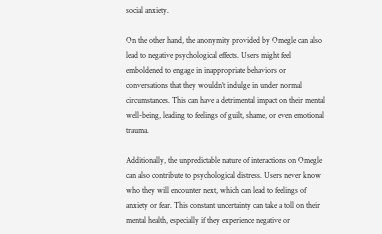social anxiety.

On the other hand, the anonymity provided by Omegle can also lead to negative psychological effects. Users might feel emboldened to engage in inappropriate behaviors or conversations that they wouldn’t indulge in under normal circumstances. This can have a detrimental impact on their mental well-being, leading to feelings of guilt, shame, or even emotional trauma.

Additionally, the unpredictable nature of interactions on Omegle can also contribute to psychological distress. Users never know who they will encounter next, which can lead to feelings of anxiety or fear. This constant uncertainty can take a toll on their mental health, especially if they experience negative or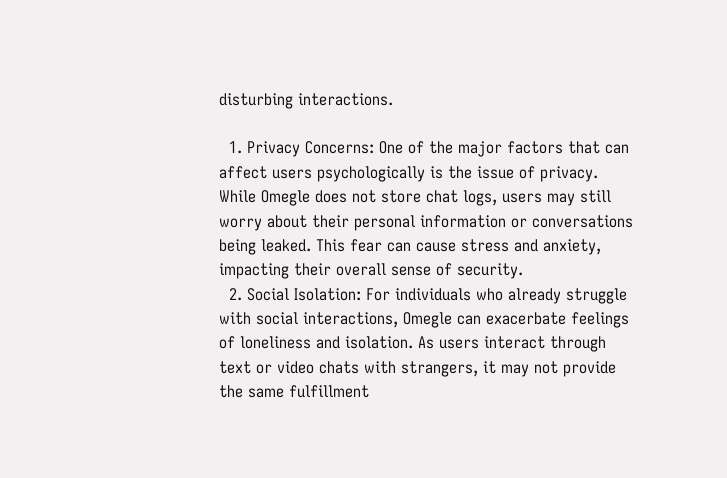disturbing interactions.

  1. Privacy Concerns: One of the major factors that can affect users psychologically is the issue of privacy. While Omegle does not store chat logs, users may still worry about their personal information or conversations being leaked. This fear can cause stress and anxiety, impacting their overall sense of security.
  2. Social Isolation: For individuals who already struggle with social interactions, Omegle can exacerbate feelings of loneliness and isolation. As users interact through text or video chats with strangers, it may not provide the same fulfillment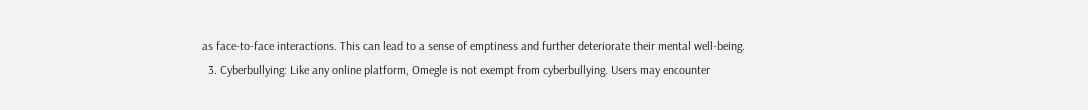as face-to-face interactions. This can lead to a sense of emptiness and further deteriorate their mental well-being.
  3. Cyberbullying: Like any online platform, Omegle is not exempt from cyberbullying. Users may encounter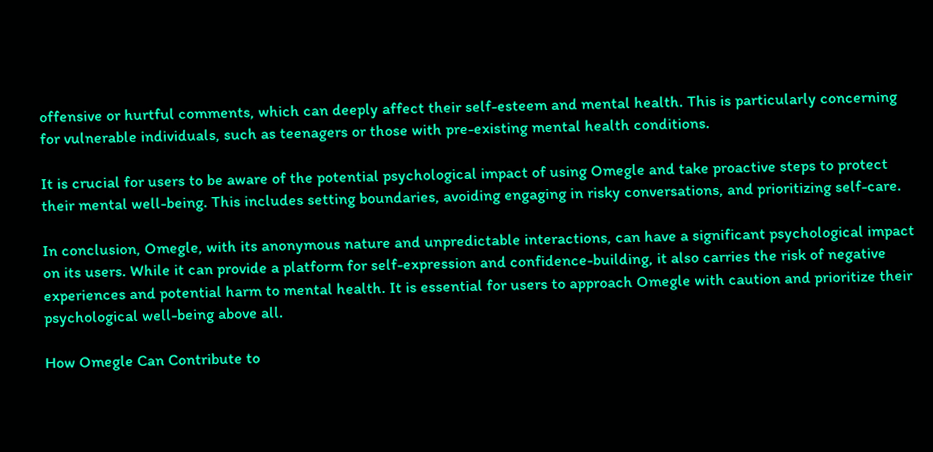offensive or hurtful comments, which can deeply affect their self-esteem and mental health. This is particularly concerning for vulnerable individuals, such as teenagers or those with pre-existing mental health conditions.

It is crucial for users to be aware of the potential psychological impact of using Omegle and take proactive steps to protect their mental well-being. This includes setting boundaries, avoiding engaging in risky conversations, and prioritizing self-care.

In conclusion, Omegle, with its anonymous nature and unpredictable interactions, can have a significant psychological impact on its users. While it can provide a platform for self-expression and confidence-building, it also carries the risk of negative experiences and potential harm to mental health. It is essential for users to approach Omegle with caution and prioritize their psychological well-being above all.

How Omegle Can Contribute to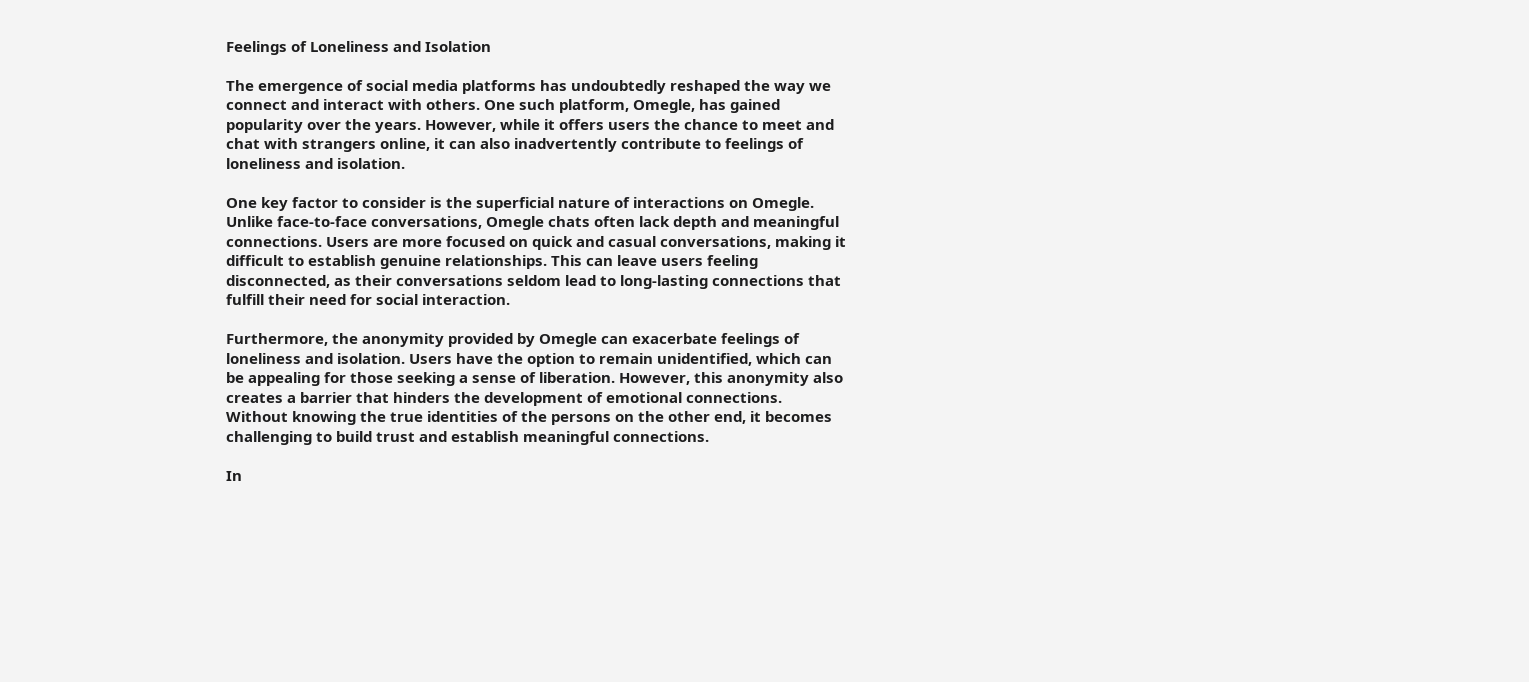Feelings of Loneliness and Isolation

The emergence of social media platforms has undoubtedly reshaped the way we connect and interact with others. One such platform, Omegle, has gained popularity over the years. However, while it offers users the chance to meet and chat with strangers online, it can also inadvertently contribute to feelings of loneliness and isolation.

One key factor to consider is the superficial nature of interactions on Omegle. Unlike face-to-face conversations, Omegle chats often lack depth and meaningful connections. Users are more focused on quick and casual conversations, making it difficult to establish genuine relationships. This can leave users feeling disconnected, as their conversations seldom lead to long-lasting connections that fulfill their need for social interaction.

Furthermore, the anonymity provided by Omegle can exacerbate feelings of loneliness and isolation. Users have the option to remain unidentified, which can be appealing for those seeking a sense of liberation. However, this anonymity also creates a barrier that hinders the development of emotional connections. Without knowing the true identities of the persons on the other end, it becomes challenging to build trust and establish meaningful connections.

In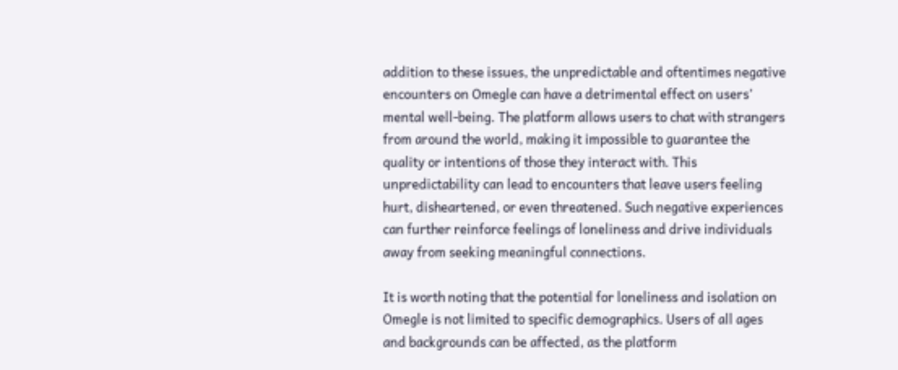addition to these issues, the unpredictable and oftentimes negative encounters on Omegle can have a detrimental effect on users’ mental well-being. The platform allows users to chat with strangers from around the world, making it impossible to guarantee the quality or intentions of those they interact with. This unpredictability can lead to encounters that leave users feeling hurt, disheartened, or even threatened. Such negative experiences can further reinforce feelings of loneliness and drive individuals away from seeking meaningful connections.

It is worth noting that the potential for loneliness and isolation on Omegle is not limited to specific demographics. Users of all ages and backgrounds can be affected, as the platform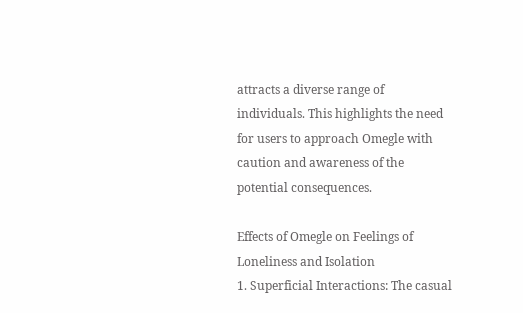attracts a diverse range of individuals. This highlights the need for users to approach Omegle with caution and awareness of the potential consequences.

Effects of Omegle on Feelings of Loneliness and Isolation
1. Superficial Interactions: The casual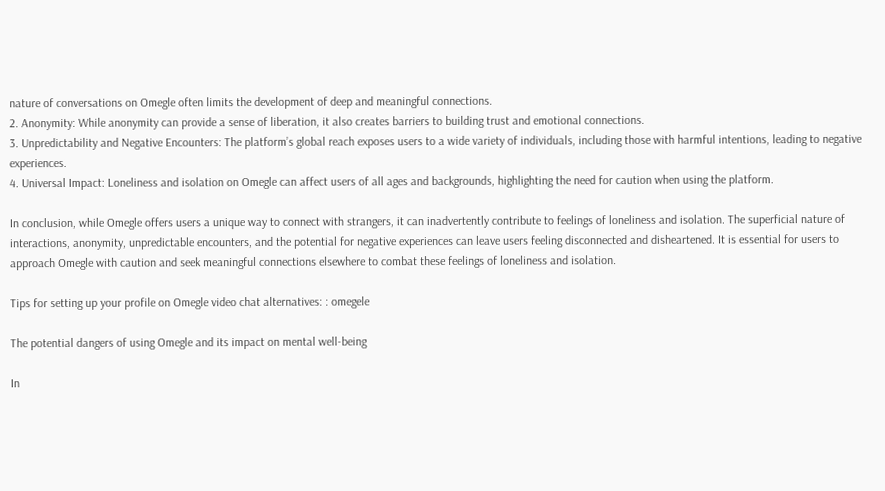nature of conversations on Omegle often limits the development of deep and meaningful connections.
2. Anonymity: While anonymity can provide a sense of liberation, it also creates barriers to building trust and emotional connections.
3. Unpredictability and Negative Encounters: The platform’s global reach exposes users to a wide variety of individuals, including those with harmful intentions, leading to negative experiences.
4. Universal Impact: Loneliness and isolation on Omegle can affect users of all ages and backgrounds, highlighting the need for caution when using the platform.

In conclusion, while Omegle offers users a unique way to connect with strangers, it can inadvertently contribute to feelings of loneliness and isolation. The superficial nature of interactions, anonymity, unpredictable encounters, and the potential for negative experiences can leave users feeling disconnected and disheartened. It is essential for users to approach Omegle with caution and seek meaningful connections elsewhere to combat these feelings of loneliness and isolation.

Tips for setting up your profile on Omegle video chat alternatives: : omegele

The potential dangers of using Omegle and its impact on mental well-being

In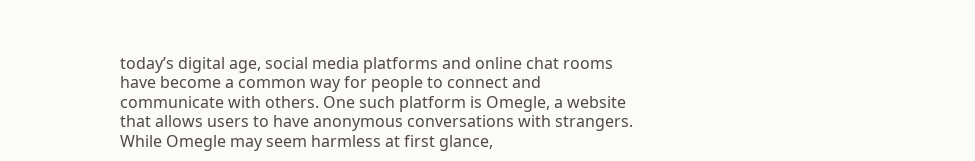today’s digital age, social media platforms and online chat rooms have become a common way for people to connect and communicate with others. One such platform is Omegle, a website that allows users to have anonymous conversations with strangers. While Omegle may seem harmless at first glance,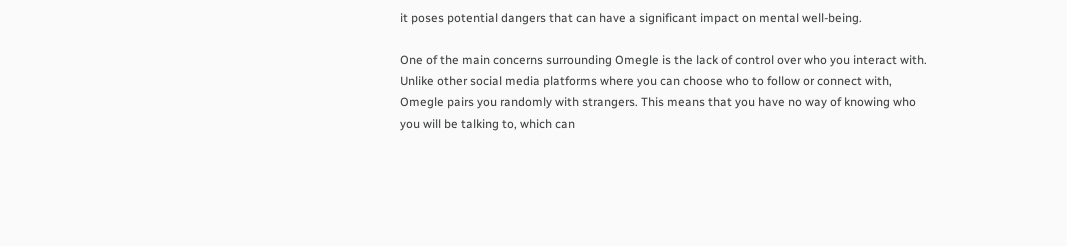it poses potential dangers that can have a significant impact on mental well-being.

One of the main concerns surrounding Omegle is the lack of control over who you interact with. Unlike other social media platforms where you can choose who to follow or connect with, Omegle pairs you randomly with strangers. This means that you have no way of knowing who you will be talking to, which can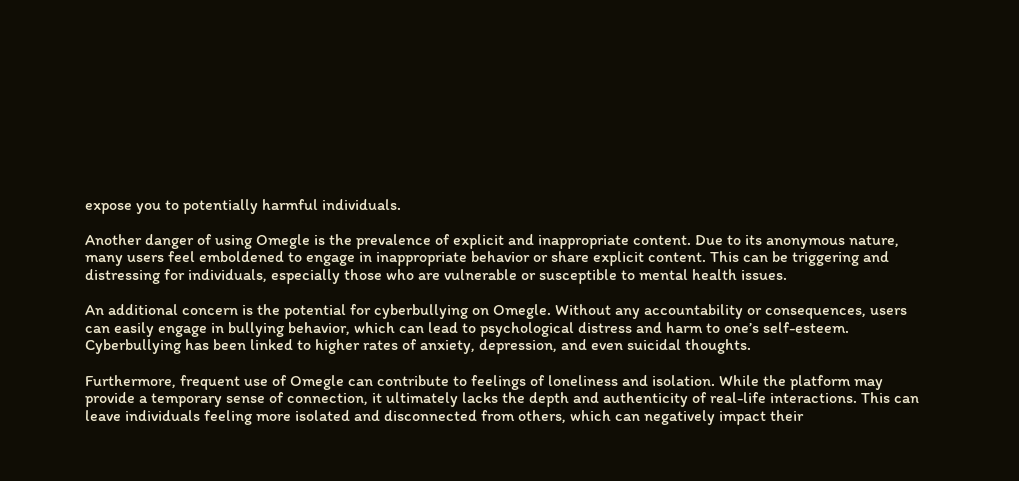expose you to potentially harmful individuals.

Another danger of using Omegle is the prevalence of explicit and inappropriate content. Due to its anonymous nature, many users feel emboldened to engage in inappropriate behavior or share explicit content. This can be triggering and distressing for individuals, especially those who are vulnerable or susceptible to mental health issues.

An additional concern is the potential for cyberbullying on Omegle. Without any accountability or consequences, users can easily engage in bullying behavior, which can lead to psychological distress and harm to one’s self-esteem. Cyberbullying has been linked to higher rates of anxiety, depression, and even suicidal thoughts.

Furthermore, frequent use of Omegle can contribute to feelings of loneliness and isolation. While the platform may provide a temporary sense of connection, it ultimately lacks the depth and authenticity of real-life interactions. This can leave individuals feeling more isolated and disconnected from others, which can negatively impact their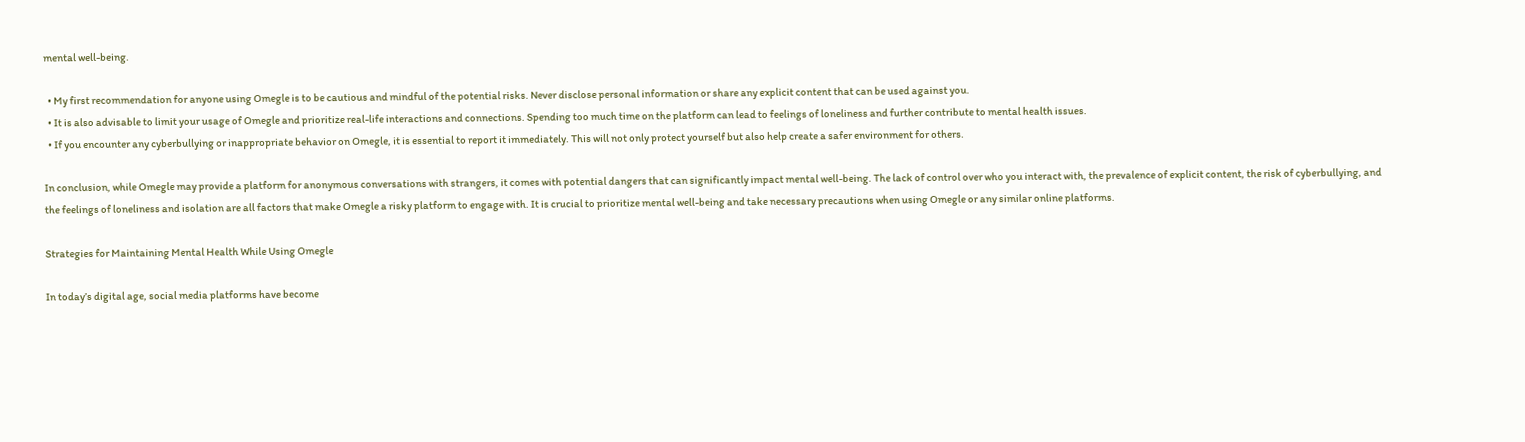mental well-being.

  • My first recommendation for anyone using Omegle is to be cautious and mindful of the potential risks. Never disclose personal information or share any explicit content that can be used against you.
  • It is also advisable to limit your usage of Omegle and prioritize real-life interactions and connections. Spending too much time on the platform can lead to feelings of loneliness and further contribute to mental health issues.
  • If you encounter any cyberbullying or inappropriate behavior on Omegle, it is essential to report it immediately. This will not only protect yourself but also help create a safer environment for others.

In conclusion, while Omegle may provide a platform for anonymous conversations with strangers, it comes with potential dangers that can significantly impact mental well-being. The lack of control over who you interact with, the prevalence of explicit content, the risk of cyberbullying, and the feelings of loneliness and isolation are all factors that make Omegle a risky platform to engage with. It is crucial to prioritize mental well-being and take necessary precautions when using Omegle or any similar online platforms.

Strategies for Maintaining Mental Health While Using Omegle

In today’s digital age, social media platforms have become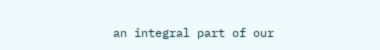an integral part of our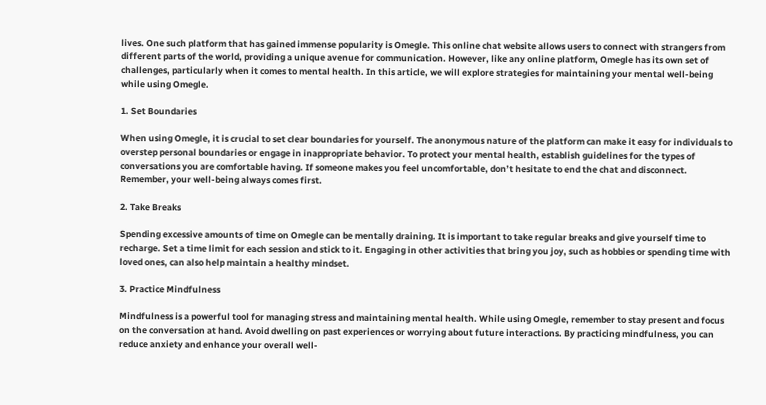lives. One such platform that has gained immense popularity is Omegle. This online chat website allows users to connect with strangers from different parts of the world, providing a unique avenue for communication. However, like any online platform, Omegle has its own set of challenges, particularly when it comes to mental health. In this article, we will explore strategies for maintaining your mental well-being while using Omegle.

1. Set Boundaries

When using Omegle, it is crucial to set clear boundaries for yourself. The anonymous nature of the platform can make it easy for individuals to overstep personal boundaries or engage in inappropriate behavior. To protect your mental health, establish guidelines for the types of conversations you are comfortable having. If someone makes you feel uncomfortable, don’t hesitate to end the chat and disconnect. Remember, your well-being always comes first.

2. Take Breaks

Spending excessive amounts of time on Omegle can be mentally draining. It is important to take regular breaks and give yourself time to recharge. Set a time limit for each session and stick to it. Engaging in other activities that bring you joy, such as hobbies or spending time with loved ones, can also help maintain a healthy mindset.

3. Practice Mindfulness

Mindfulness is a powerful tool for managing stress and maintaining mental health. While using Omegle, remember to stay present and focus on the conversation at hand. Avoid dwelling on past experiences or worrying about future interactions. By practicing mindfulness, you can reduce anxiety and enhance your overall well-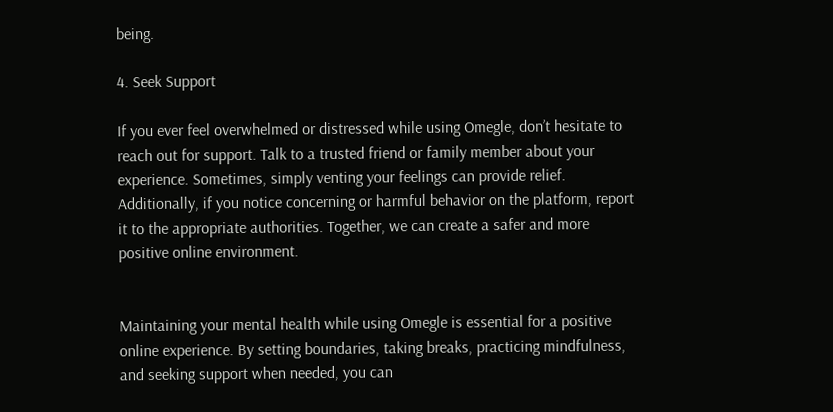being.

4. Seek Support

If you ever feel overwhelmed or distressed while using Omegle, don’t hesitate to reach out for support. Talk to a trusted friend or family member about your experience. Sometimes, simply venting your feelings can provide relief. Additionally, if you notice concerning or harmful behavior on the platform, report it to the appropriate authorities. Together, we can create a safer and more positive online environment.


Maintaining your mental health while using Omegle is essential for a positive online experience. By setting boundaries, taking breaks, practicing mindfulness, and seeking support when needed, you can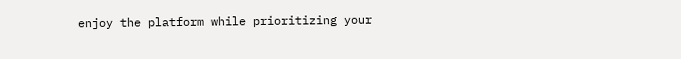enjoy the platform while prioritizing your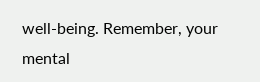well-being. Remember, your mental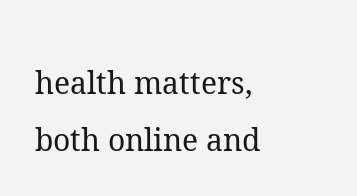health matters, both online and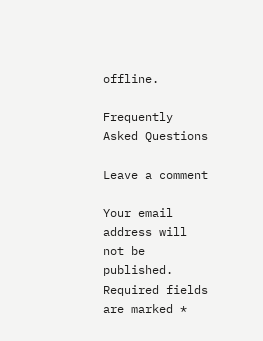offline.

Frequently Asked Questions

Leave a comment

Your email address will not be published. Required fields are marked *